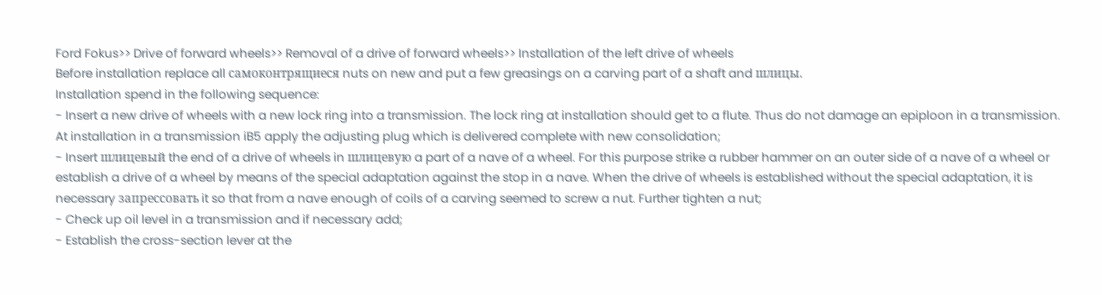Ford Fokus>> Drive of forward wheels>> Removal of a drive of forward wheels>> Installation of the left drive of wheels
Before installation replace all самоконтрящиеся nuts on new and put a few greasings on a carving part of a shaft and шлицы.
Installation spend in the following sequence:
- Insert a new drive of wheels with a new lock ring into a transmission. The lock ring at installation should get to a flute. Thus do not damage an epiploon in a transmission. At installation in a transmission iB5 apply the adjusting plug which is delivered complete with new consolidation;
- Insert шлицевый the end of a drive of wheels in шлицевую a part of a nave of a wheel. For this purpose strike a rubber hammer on an outer side of a nave of a wheel or establish a drive of a wheel by means of the special adaptation against the stop in a nave. When the drive of wheels is established without the special adaptation, it is necessary запрессовать it so that from a nave enough of coils of a carving seemed to screw a nut. Further tighten a nut;
- Check up oil level in a transmission and if necessary add;
- Establish the cross-section lever at the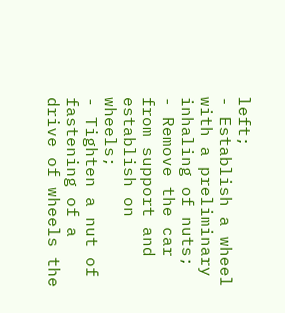left;
- Establish a wheel with a preliminary inhaling of nuts;
- Remove the car from support and establish on wheels;
- Tighten a nut of fastening of a drive of wheels the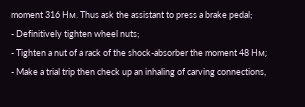moment 316 Нм. Thus ask the assistant to press a brake pedal;
- Definitively tighten wheel nuts;
- Tighten a nut of a rack of the shock-absorber the moment 48 Нм;
- Make a trial trip then check up an inhaling of carving connections,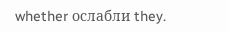whether ослабли they.